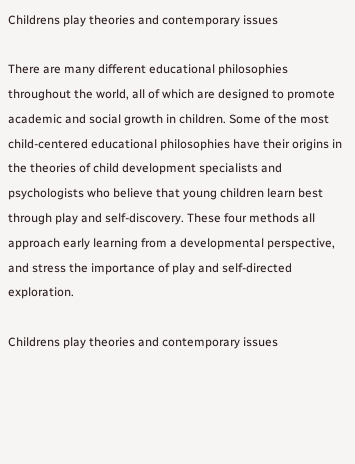Childrens play theories and contemporary issues

There are many different educational philosophies throughout the world, all of which are designed to promote academic and social growth in children. Some of the most child-centered educational philosophies have their origins in the theories of child development specialists and psychologists who believe that young children learn best through play and self-discovery. These four methods all approach early learning from a developmental perspective, and stress the importance of play and self-directed exploration.

Childrens play theories and contemporary issues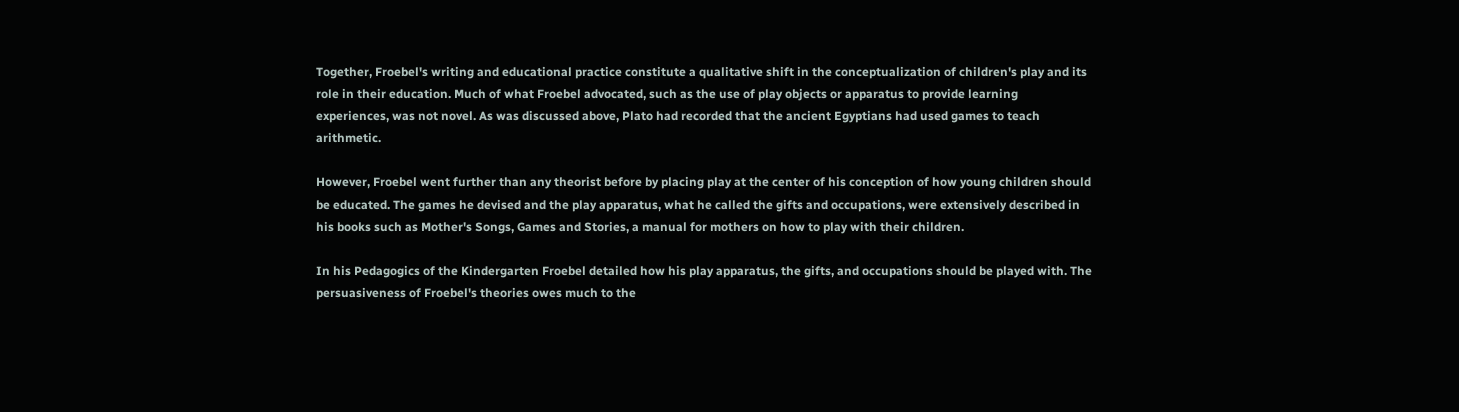Together, Froebel's writing and educational practice constitute a qualitative shift in the conceptualization of children's play and its role in their education. Much of what Froebel advocated, such as the use of play objects or apparatus to provide learning experiences, was not novel. As was discussed above, Plato had recorded that the ancient Egyptians had used games to teach arithmetic.

However, Froebel went further than any theorist before by placing play at the center of his conception of how young children should be educated. The games he devised and the play apparatus, what he called the gifts and occupations, were extensively described in his books such as Mother's Songs, Games and Stories, a manual for mothers on how to play with their children.

In his Pedagogics of the Kindergarten Froebel detailed how his play apparatus, the gifts, and occupations should be played with. The persuasiveness of Froebel's theories owes much to the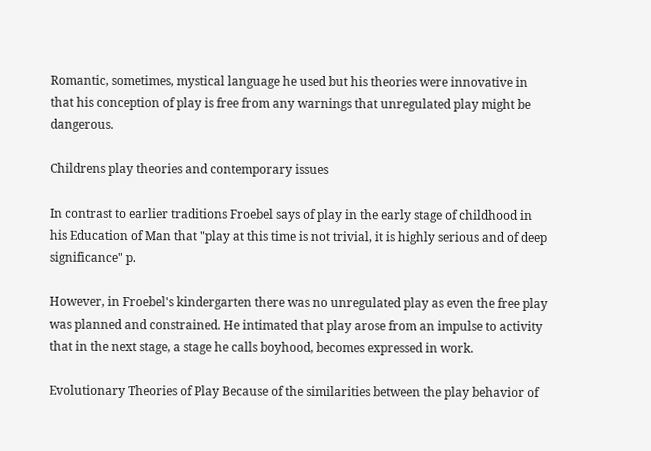Romantic, sometimes, mystical language he used but his theories were innovative in that his conception of play is free from any warnings that unregulated play might be dangerous.

Childrens play theories and contemporary issues

In contrast to earlier traditions Froebel says of play in the early stage of childhood in his Education of Man that "play at this time is not trivial, it is highly serious and of deep significance" p.

However, in Froebel's kindergarten there was no unregulated play as even the free play was planned and constrained. He intimated that play arose from an impulse to activity that in the next stage, a stage he calls boyhood, becomes expressed in work.

Evolutionary Theories of Play Because of the similarities between the play behavior of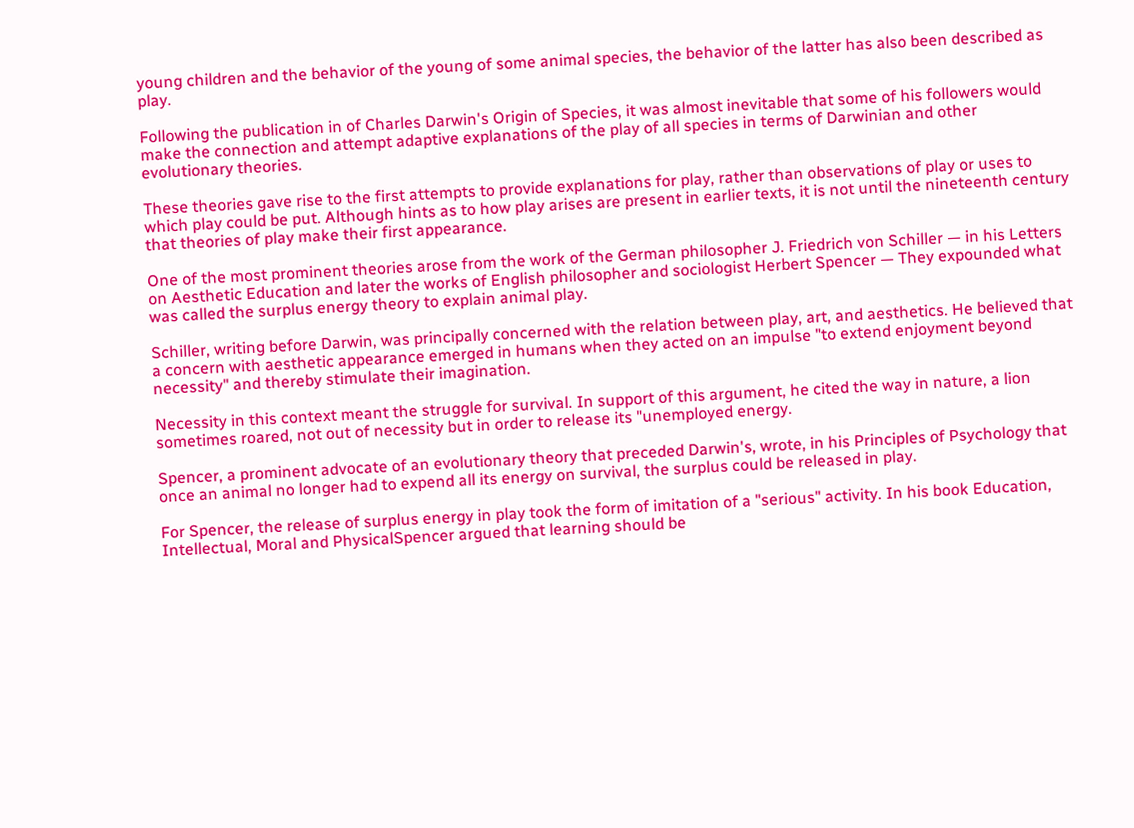young children and the behavior of the young of some animal species, the behavior of the latter has also been described as play.

Following the publication in of Charles Darwin's Origin of Species, it was almost inevitable that some of his followers would make the connection and attempt adaptive explanations of the play of all species in terms of Darwinian and other evolutionary theories.

These theories gave rise to the first attempts to provide explanations for play, rather than observations of play or uses to which play could be put. Although hints as to how play arises are present in earlier texts, it is not until the nineteenth century that theories of play make their first appearance.

One of the most prominent theories arose from the work of the German philosopher J. Friedrich von Schiller — in his Letters on Aesthetic Education and later the works of English philosopher and sociologist Herbert Spencer — They expounded what was called the surplus energy theory to explain animal play.

Schiller, writing before Darwin, was principally concerned with the relation between play, art, and aesthetics. He believed that a concern with aesthetic appearance emerged in humans when they acted on an impulse "to extend enjoyment beyond necessity" and thereby stimulate their imagination.

Necessity in this context meant the struggle for survival. In support of this argument, he cited the way in nature, a lion sometimes roared, not out of necessity but in order to release its "unemployed energy.

Spencer, a prominent advocate of an evolutionary theory that preceded Darwin's, wrote, in his Principles of Psychology that once an animal no longer had to expend all its energy on survival, the surplus could be released in play.

For Spencer, the release of surplus energy in play took the form of imitation of a "serious" activity. In his book Education, Intellectual, Moral and PhysicalSpencer argued that learning should be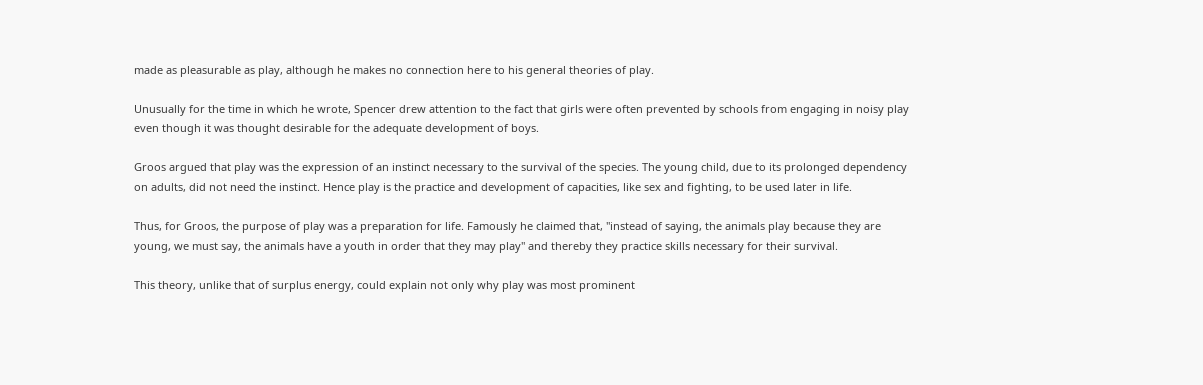made as pleasurable as play, although he makes no connection here to his general theories of play.

Unusually for the time in which he wrote, Spencer drew attention to the fact that girls were often prevented by schools from engaging in noisy play even though it was thought desirable for the adequate development of boys.

Groos argued that play was the expression of an instinct necessary to the survival of the species. The young child, due to its prolonged dependency on adults, did not need the instinct. Hence play is the practice and development of capacities, like sex and fighting, to be used later in life.

Thus, for Groos, the purpose of play was a preparation for life. Famously he claimed that, "instead of saying, the animals play because they are young, we must say, the animals have a youth in order that they may play" and thereby they practice skills necessary for their survival.

This theory, unlike that of surplus energy, could explain not only why play was most prominent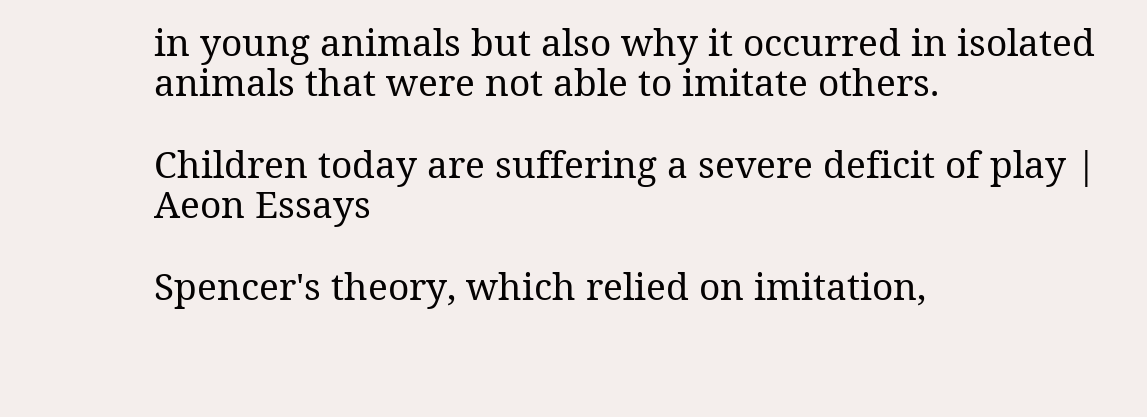in young animals but also why it occurred in isolated animals that were not able to imitate others.

Children today are suffering a severe deficit of play | Aeon Essays

Spencer's theory, which relied on imitation,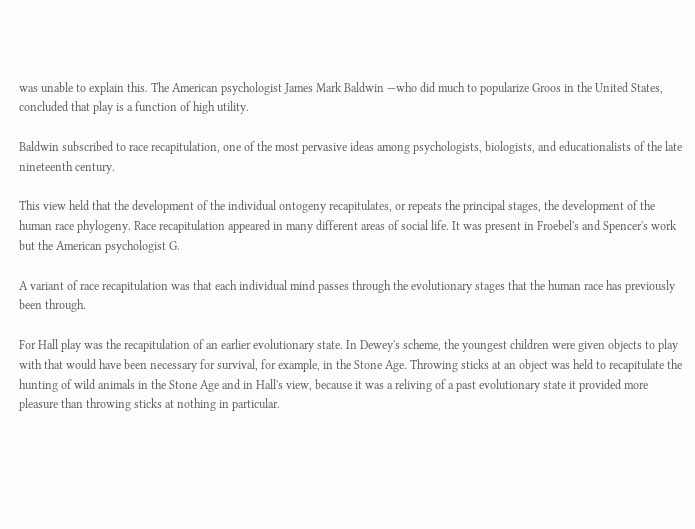was unable to explain this. The American psychologist James Mark Baldwin —who did much to popularize Groos in the United States, concluded that play is a function of high utility.

Baldwin subscribed to race recapitulation, one of the most pervasive ideas among psychologists, biologists, and educationalists of the late nineteenth century.

This view held that the development of the individual ontogeny recapitulates, or repeats the principal stages, the development of the human race phylogeny. Race recapitulation appeared in many different areas of social life. It was present in Froebel's and Spencer's work but the American psychologist G.

A variant of race recapitulation was that each individual mind passes through the evolutionary stages that the human race has previously been through.

For Hall play was the recapitulation of an earlier evolutionary state. In Dewey's scheme, the youngest children were given objects to play with that would have been necessary for survival, for example, in the Stone Age. Throwing sticks at an object was held to recapitulate the hunting of wild animals in the Stone Age and in Hall's view, because it was a reliving of a past evolutionary state it provided more pleasure than throwing sticks at nothing in particular.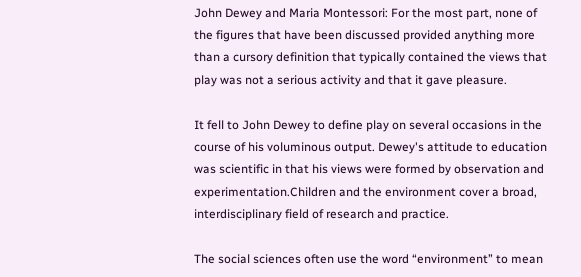John Dewey and Maria Montessori: For the most part, none of the figures that have been discussed provided anything more than a cursory definition that typically contained the views that play was not a serious activity and that it gave pleasure.

It fell to John Dewey to define play on several occasions in the course of his voluminous output. Dewey's attitude to education was scientific in that his views were formed by observation and experimentation.Children and the environment cover a broad, interdisciplinary field of research and practice.

The social sciences often use the word “environment” to mean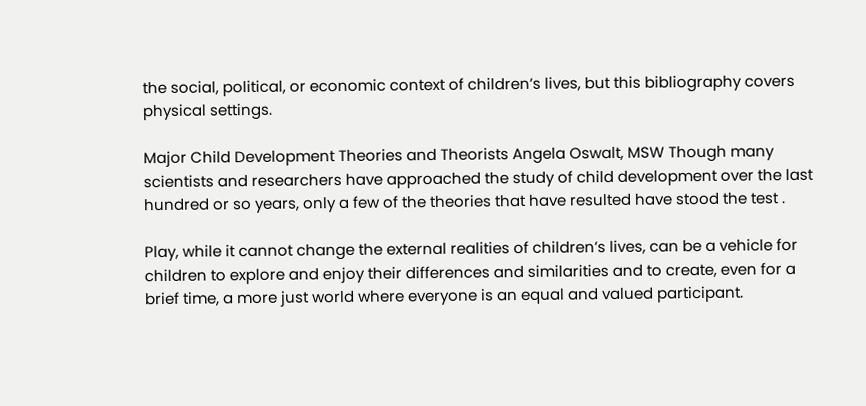the social, political, or economic context of children’s lives, but this bibliography covers physical settings.

Major Child Development Theories and Theorists Angela Oswalt, MSW Though many scientists and researchers have approached the study of child development over the last hundred or so years, only a few of the theories that have resulted have stood the test .

Play, while it cannot change the external realities of children’s lives, can be a vehicle for children to explore and enjoy their differences and similarities and to create, even for a brief time, a more just world where everyone is an equal and valued participant.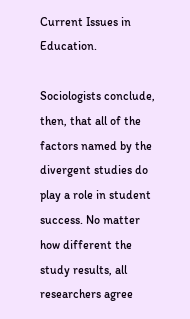Current Issues in Education.

Sociologists conclude, then, that all of the factors named by the divergent studies do play a role in student success. No matter how different the study results, all researchers agree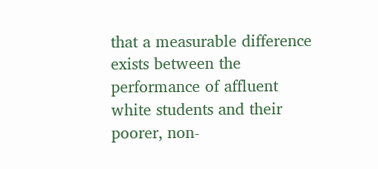that a measurable difference exists between the performance of affluent white students and their poorer, non‐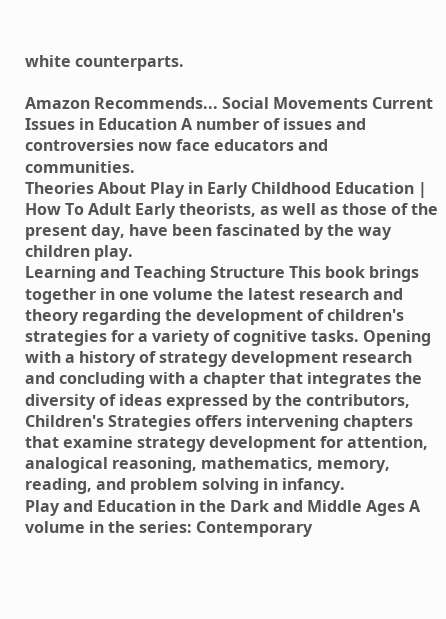white counterparts.

Amazon Recommends... Social Movements Current Issues in Education A number of issues and controversies now face educators and communities.
Theories About Play in Early Childhood Education | How To Adult Early theorists, as well as those of the present day, have been fascinated by the way children play.
Learning and Teaching Structure This book brings together in one volume the latest research and theory regarding the development of children's strategies for a variety of cognitive tasks. Opening with a history of strategy development research and concluding with a chapter that integrates the diversity of ideas expressed by the contributors, Children's Strategies offers intervening chapters that examine strategy development for attention, analogical reasoning, mathematics, memory, reading, and problem solving in infancy.
Play and Education in the Dark and Middle Ages A volume in the series: Contemporary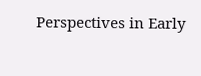Perspectives in Early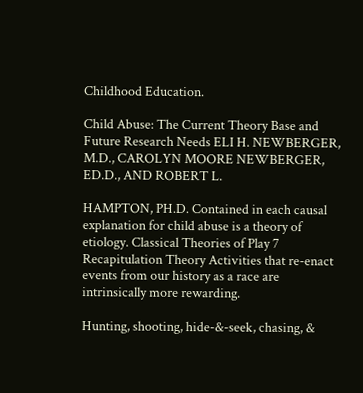Childhood Education.

Child Abuse: The Current Theory Base and Future Research Needs ELI H. NEWBERGER, M.D., CAROLYN MOORE NEWBERGER, ED.D., AND ROBERT L.

HAMPTON, PH.D. Contained in each causal explanation for child abuse is a theory of etiology. Classical Theories of Play 7 Recapitulation Theory Activities that re-enact events from our history as a race are intrinsically more rewarding.

Hunting, shooting, hide-&-seek, chasing, &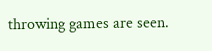throwing games are seen.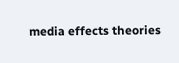media effects theories